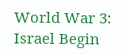World War 3: Israel Begin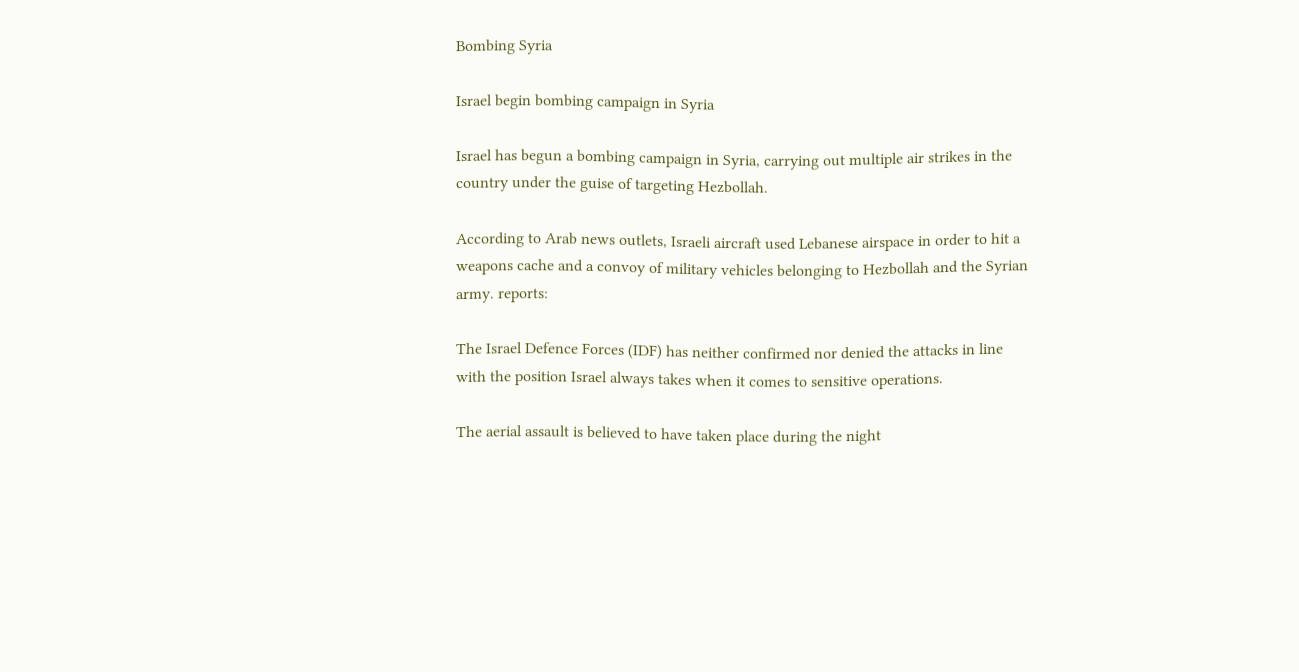Bombing Syria

Israel begin bombing campaign in Syria

Israel has begun a bombing campaign in Syria, carrying out multiple air strikes in the country under the guise of targeting Hezbollah.

According to Arab news outlets, Israeli aircraft used Lebanese airspace in order to hit a weapons cache and a convoy of military vehicles belonging to Hezbollah and the Syrian army. reports:

The Israel Defence Forces (IDF) has neither confirmed nor denied the attacks in line with the position Israel always takes when it comes to sensitive operations.

The aerial assault is believed to have taken place during the night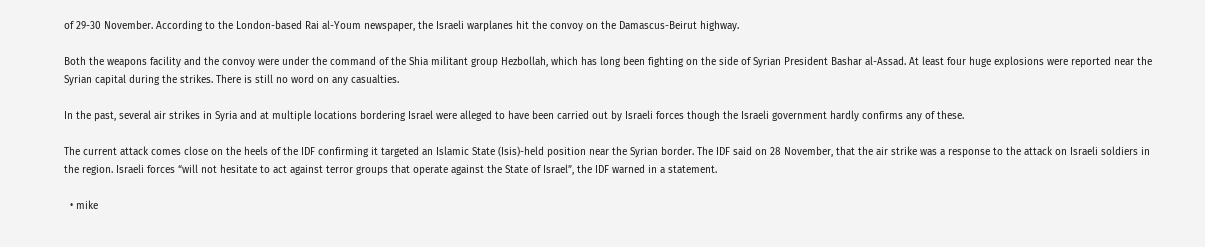of 29-30 November. According to the London-based Rai al-Youm newspaper, the Israeli warplanes hit the convoy on the Damascus-Beirut highway.

Both the weapons facility and the convoy were under the command of the Shia militant group Hezbollah, which has long been fighting on the side of Syrian President Bashar al-Assad. At least four huge explosions were reported near the Syrian capital during the strikes. There is still no word on any casualties.

In the past, several air strikes in Syria and at multiple locations bordering Israel were alleged to have been carried out by Israeli forces though the Israeli government hardly confirms any of these.

The current attack comes close on the heels of the IDF confirming it targeted an Islamic State (Isis)-held position near the Syrian border. The IDF said on 28 November, that the air strike was a response to the attack on Israeli soldiers in the region. Israeli forces “will not hesitate to act against terror groups that operate against the State of Israel”, the IDF warned in a statement.

  • mike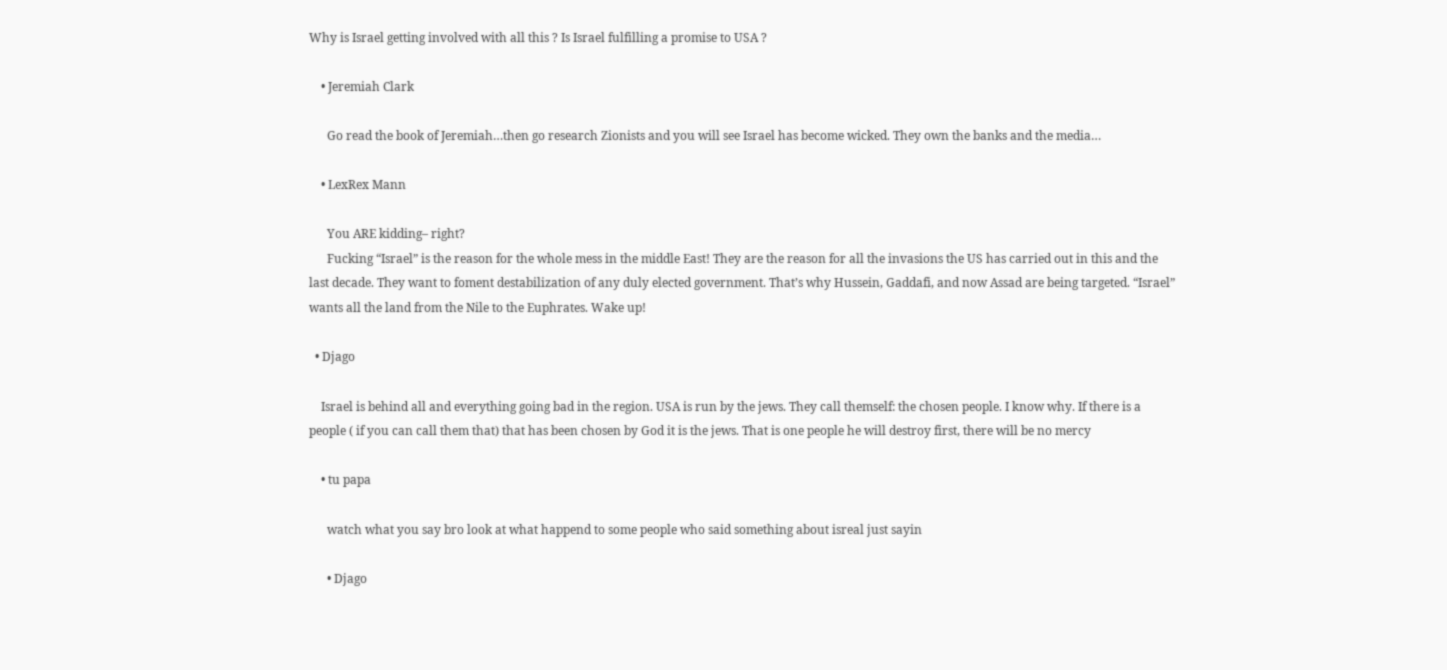Why is Israel getting involved with all this ? Is Israel fulfilling a promise to USA ?

    • Jeremiah Clark

      Go read the book of Jeremiah…then go research Zionists and you will see Israel has become wicked. They own the banks and the media…

    • LexRex Mann

      You ARE kidding– right?
      Fucking “Israel” is the reason for the whole mess in the middle East! They are the reason for all the invasions the US has carried out in this and the last decade. They want to foment destabilization of any duly elected government. That’s why Hussein, Gaddafi, and now Assad are being targeted. “Israel” wants all the land from the Nile to the Euphrates. Wake up!

  • Djago

    Israel is behind all and everything going bad in the region. USA is run by the jews. They call themself: the chosen people. I know why. If there is a people ( if you can call them that) that has been chosen by God it is the jews. That is one people he will destroy first, there will be no mercy

    • tu papa

      watch what you say bro look at what happend to some people who said something about isreal just sayin

      • Djago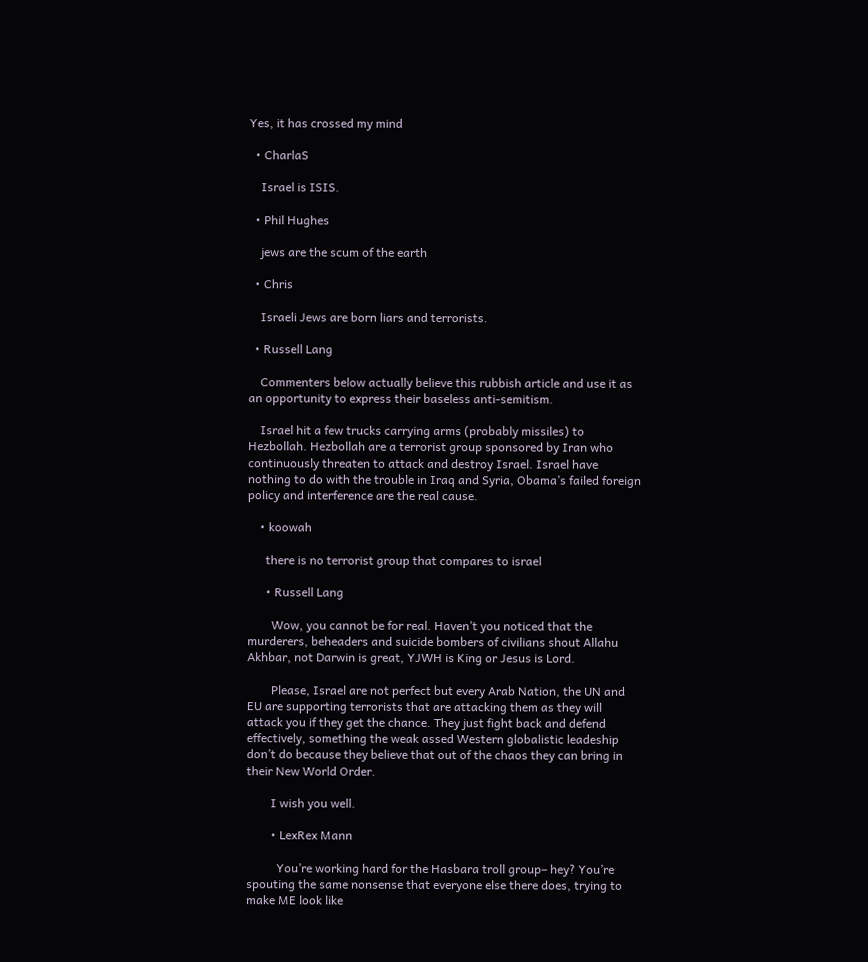Yes, it has crossed my mind

  • CharlaS

    Israel is ISIS.

  • Phil Hughes

    jews are the scum of the earth

  • Chris

    Israeli Jews are born liars and terrorists.

  • Russell Lang

    Commenters below actually believe this rubbish article and use it as an opportunity to express their baseless anti-semitism.

    Israel hit a few trucks carrying arms (probably missiles) to Hezbollah. Hezbollah are a terrorist group sponsored by Iran who continuously threaten to attack and destroy Israel. Israel have nothing to do with the trouble in Iraq and Syria, Obama’s failed foreign policy and interference are the real cause.

    • koowah

      there is no terrorist group that compares to israel

      • Russell Lang

        Wow, you cannot be for real. Haven’t you noticed that the murderers, beheaders and suicide bombers of civilians shout Allahu Akhbar, not Darwin is great, YJWH is King or Jesus is Lord.

        Please, Israel are not perfect but every Arab Nation, the UN and EU are supporting terrorists that are attacking them as they will attack you if they get the chance. They just fight back and defend effectively, something the weak assed Western globalistic leadeship don’t do because they believe that out of the chaos they can bring in their New World Order.

        I wish you well.

        • LexRex Mann

          You’re working hard for the Hasbara troll group– hey? You’re spouting the same nonsense that everyone else there does, trying to make ME look like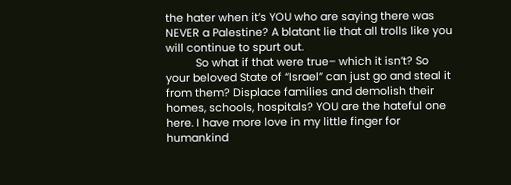the hater when it’s YOU who are saying there was NEVER a Palestine? A blatant lie that all trolls like you will continue to spurt out.
          So what if that were true– which it isn’t? So your beloved State of “Israel” can just go and steal it from them? Displace families and demolish their homes, schools, hospitals? YOU are the hateful one here. I have more love in my little finger for humankind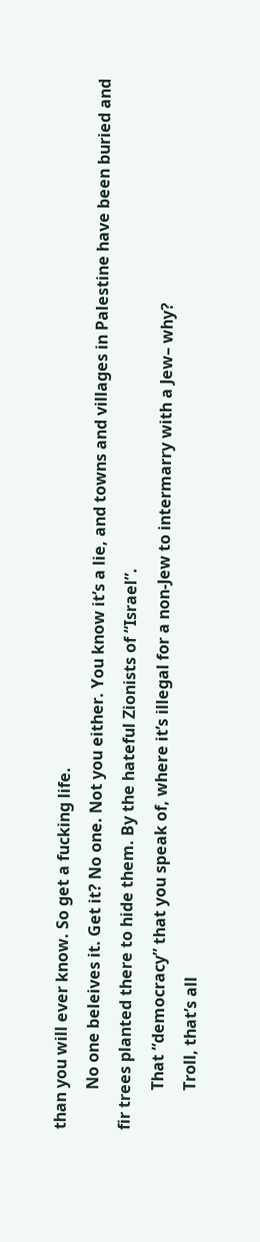than you will ever know. So get a fucking life.
          No one beleives it. Get it? No one. Not you either. You know it’s a lie, and towns and villages in Palestine have been buried and fir trees planted there to hide them. By the hateful Zionists of “Israel”.
          That “democracy” that you speak of, where it’s illegal for a non-Jew to intermarry with a Jew– why?
          Troll, that’s all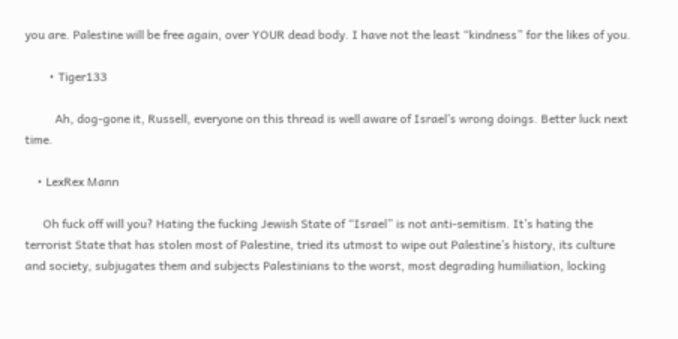you are. Palestine will be free again, over YOUR dead body. I have not the least “kindness” for the likes of you.

        • Tiger133

          Ah, dog-gone it, Russell, everyone on this thread is well aware of Israel’s wrong doings. Better luck next time.

    • LexRex Mann

      Oh fuck off will you? Hating the fucking Jewish State of “Israel” is not anti-semitism. It’s hating the terrorist State that has stolen most of Palestine, tried its utmost to wipe out Palestine’s history, its culture and society, subjugates them and subjects Palestinians to the worst, most degrading humiliation, locking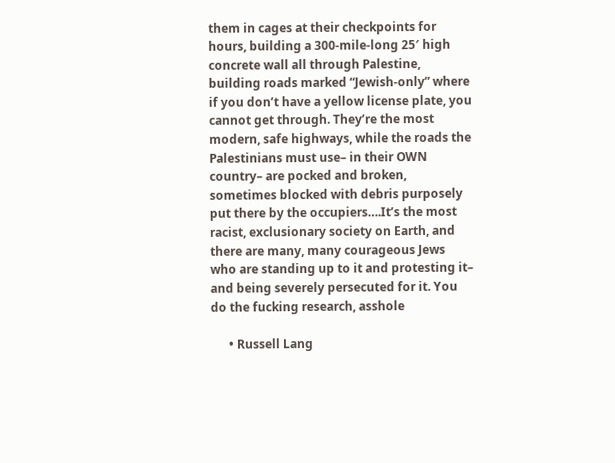them in cages at their checkpoints for hours, building a 300-mile-long 25′ high concrete wall all through Palestine, building roads marked “Jewish-only” where if you don’t have a yellow license plate, you cannot get through. They’re the most modern, safe highways, while the roads the Palestinians must use– in their OWN country– are pocked and broken, sometimes blocked with debris purposely put there by the occupiers….It’s the most racist, exclusionary society on Earth, and there are many, many courageous Jews who are standing up to it and protesting it– and being severely persecuted for it. You do the fucking research, asshole

      • Russell Lang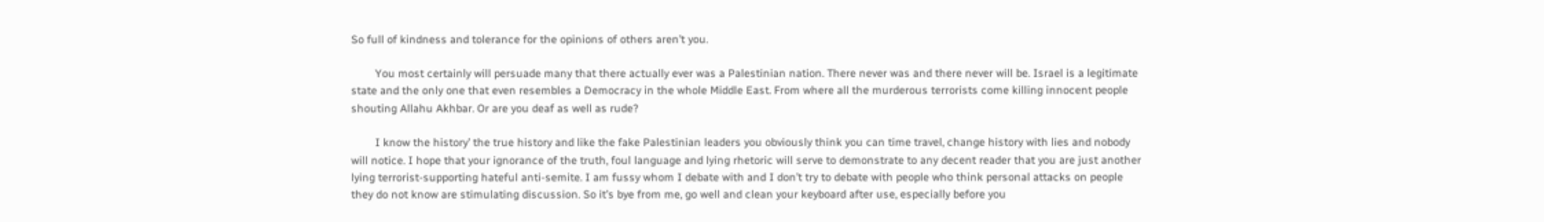So full of kindness and tolerance for the opinions of others aren’t you.

        You most certainly will persuade many that there actually ever was a Palestinian nation. There never was and there never will be. Israel is a legitimate state and the only one that even resembles a Democracy in the whole Middle East. From where all the murderous terrorists come killing innocent people shouting Allahu Akhbar. Or are you deaf as well as rude?

        I know the history’ the true history and like the fake Palestinian leaders you obviously think you can time travel, change history with lies and nobody will notice. I hope that your ignorance of the truth, foul language and lying rhetoric will serve to demonstrate to any decent reader that you are just another lying terrorist-supporting hateful anti-semite. I am fussy whom I debate with and I don’t try to debate with people who think personal attacks on people they do not know are stimulating discussion. So it’s bye from me, go well and clean your keyboard after use, especially before you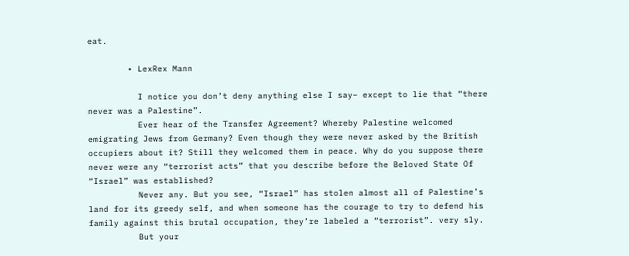eat.

        • LexRex Mann

          I notice you don’t deny anything else I say– except to lie that “there never was a Palestine”.
          Ever hear of the Transfer Agreement? Whereby Palestine welcomed emigrating Jews from Germany? Even though they were never asked by the British occupiers about it? Still they welcomed them in peace. Why do you suppose there never were any “terrorist acts” that you describe before the Beloved State Of “Israel” was established?
          Never any. But you see, “Israel” has stolen almost all of Palestine’s land for its greedy self, and when someone has the courage to try to defend his family against this brutal occupation, they’re labeled a “terrorist”. very sly.
          But your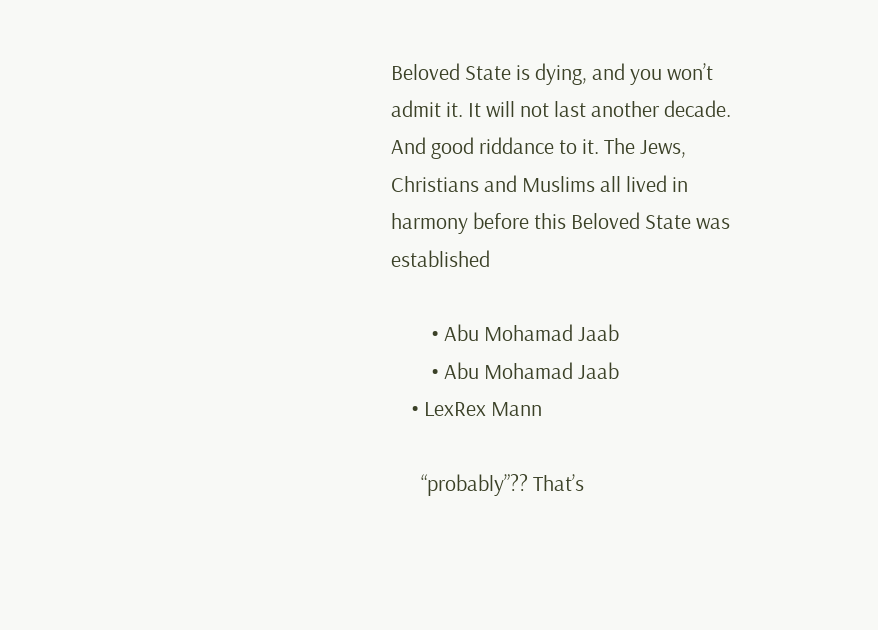Beloved State is dying, and you won’t admit it. It will not last another decade. And good riddance to it. The Jews, Christians and Muslims all lived in harmony before this Beloved State was established

        • Abu Mohamad Jaab
        • Abu Mohamad Jaab
    • LexRex Mann

      “probably”?? That’s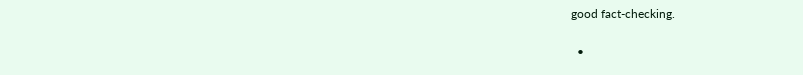good fact-checking.

  •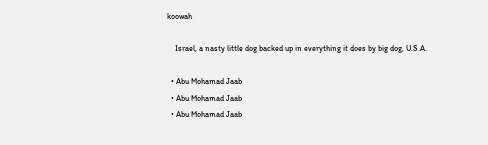koowah

    Israel, a nasty little dog backed up in everything it does by big dog, U.S.A.

  • Abu Mohamad Jaab
  • Abu Mohamad Jaab
  • Abu Mohamad Jaab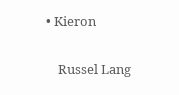• Kieron

    Russel Lang